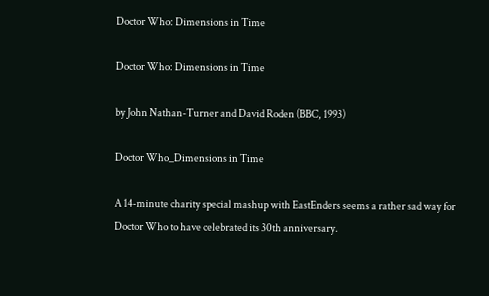Doctor Who: Dimensions in Time

Doctor Who: Dimensions in Time

by John Nathan-Turner and David Roden (BBC, 1993)

Doctor Who_Dimensions in Time

A 14-minute charity special mashup with EastEnders seems a rather sad way for Doctor Who to have celebrated its 30th anniversary.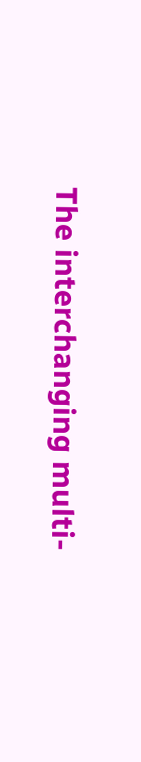The interchanging multi-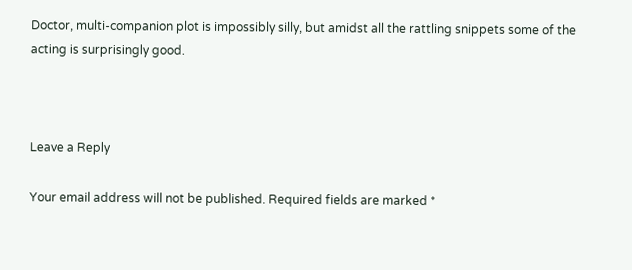Doctor, multi-companion plot is impossibly silly, but amidst all the rattling snippets some of the acting is surprisingly good.



Leave a Reply

Your email address will not be published. Required fields are marked *